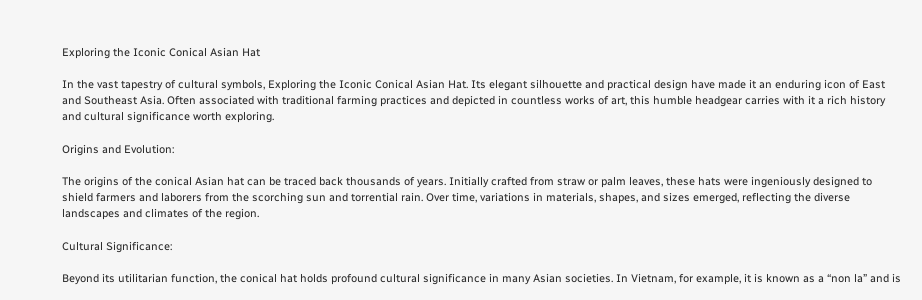Exploring the Iconic Conical Asian Hat

In the vast tapestry of cultural symbols, Exploring the Iconic Conical Asian Hat. Its elegant silhouette and practical design have made it an enduring icon of East and Southeast Asia. Often associated with traditional farming practices and depicted in countless works of art, this humble headgear carries with it a rich history and cultural significance worth exploring.

Origins and Evolution:

The origins of the conical Asian hat can be traced back thousands of years. Initially crafted from straw or palm leaves, these hats were ingeniously designed to shield farmers and laborers from the scorching sun and torrential rain. Over time, variations in materials, shapes, and sizes emerged, reflecting the diverse landscapes and climates of the region.

Cultural Significance:

Beyond its utilitarian function, the conical hat holds profound cultural significance in many Asian societies. In Vietnam, for example, it is known as a “non la” and is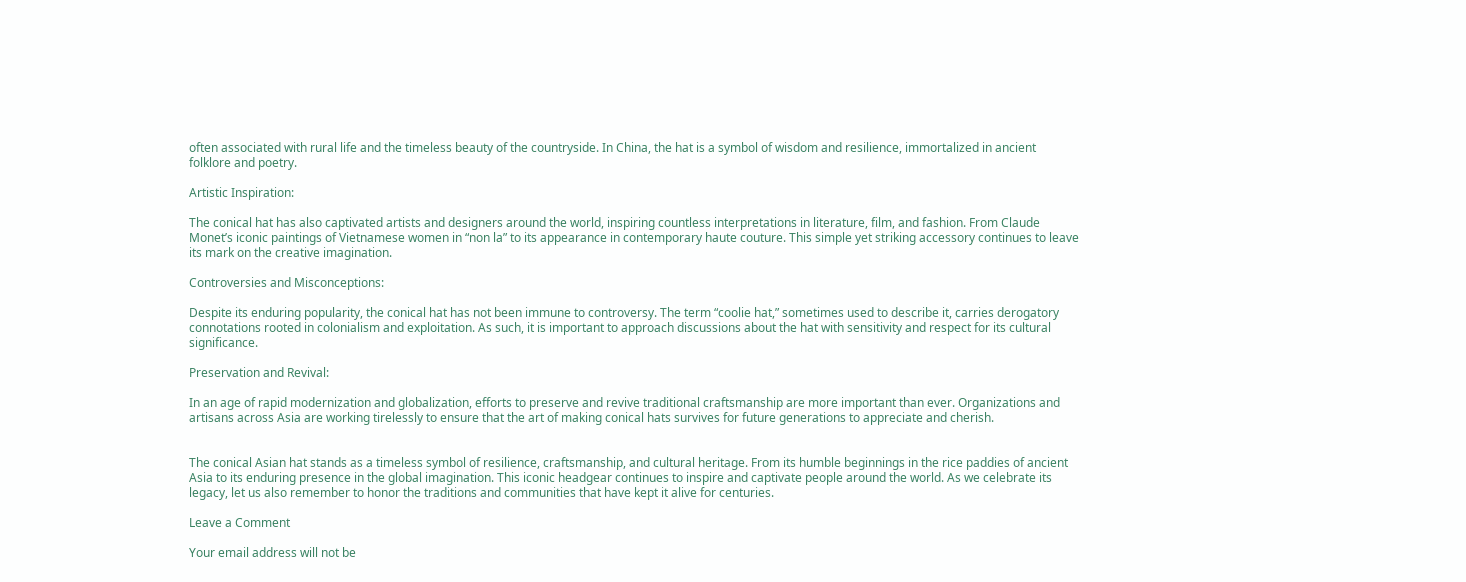often associated with rural life and the timeless beauty of the countryside. In China, the hat is a symbol of wisdom and resilience, immortalized in ancient folklore and poetry.

Artistic Inspiration:

The conical hat has also captivated artists and designers around the world, inspiring countless interpretations in literature, film, and fashion. From Claude Monet’s iconic paintings of Vietnamese women in “non la” to its appearance in contemporary haute couture. This simple yet striking accessory continues to leave its mark on the creative imagination.

Controversies and Misconceptions:

Despite its enduring popularity, the conical hat has not been immune to controversy. The term “coolie hat,” sometimes used to describe it, carries derogatory connotations rooted in colonialism and exploitation. As such, it is important to approach discussions about the hat with sensitivity and respect for its cultural significance.

Preservation and Revival:

In an age of rapid modernization and globalization, efforts to preserve and revive traditional craftsmanship are more important than ever. Organizations and artisans across Asia are working tirelessly to ensure that the art of making conical hats survives for future generations to appreciate and cherish.


The conical Asian hat stands as a timeless symbol of resilience, craftsmanship, and cultural heritage. From its humble beginnings in the rice paddies of ancient Asia to its enduring presence in the global imagination. This iconic headgear continues to inspire and captivate people around the world. As we celebrate its legacy, let us also remember to honor the traditions and communities that have kept it alive for centuries.

Leave a Comment

Your email address will not be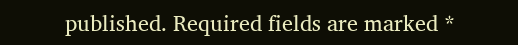published. Required fields are marked *